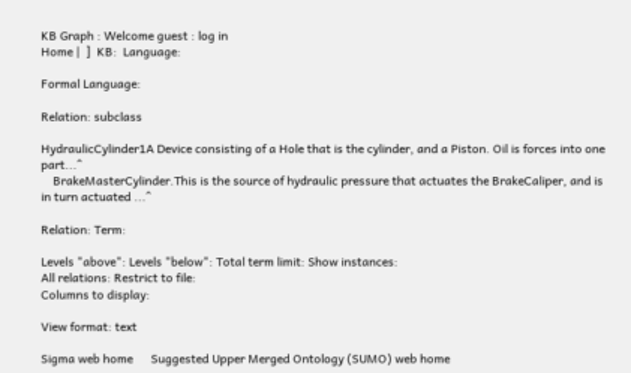KB Graph : Welcome guest : log in
Home |  ]  KB:  Language:

Formal Language:

Relation: subclass

HydraulicCylinder1A Device consisting of a Hole that is the cylinder, and a Piston. Oil is forces into one part...^
    BrakeMasterCylinder.This is the source of hydraulic pressure that actuates the BrakeCaliper, and is in turn actuated ...^

Relation: Term:

Levels "above": Levels "below": Total term limit: Show instances:
All relations: Restrict to file:
Columns to display:

View format: text

Sigma web home      Suggested Upper Merged Ontology (SUMO) web home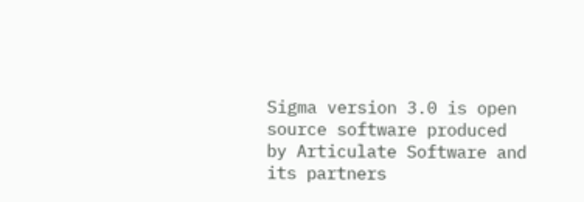Sigma version 3.0 is open source software produced by Articulate Software and its partners